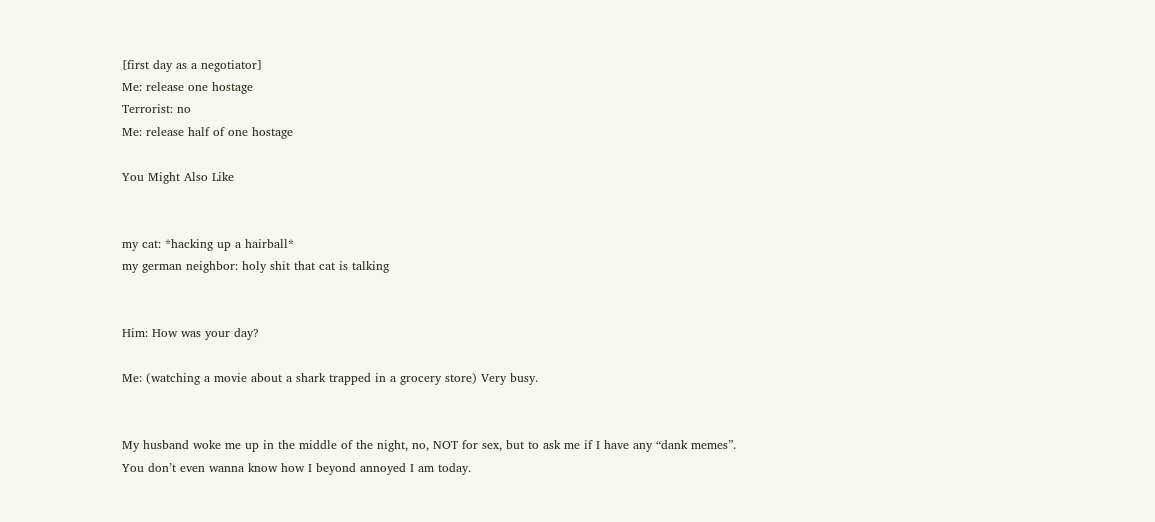[first day as a negotiator]
Me: release one hostage
Terrorist: no
Me: release half of one hostage

You Might Also Like


my cat: *hacking up a hairball*
my german neighbor: holy shit that cat is talking


Him: How was your day?

Me: (watching a movie about a shark trapped in a grocery store) Very busy.


My husband woke me up in the middle of the night, no, NOT for sex, but to ask me if I have any “dank memes”.
You don’t even wanna know how I beyond annoyed I am today.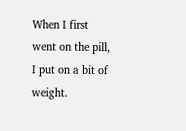When I first went on the pill, I put on a bit of weight.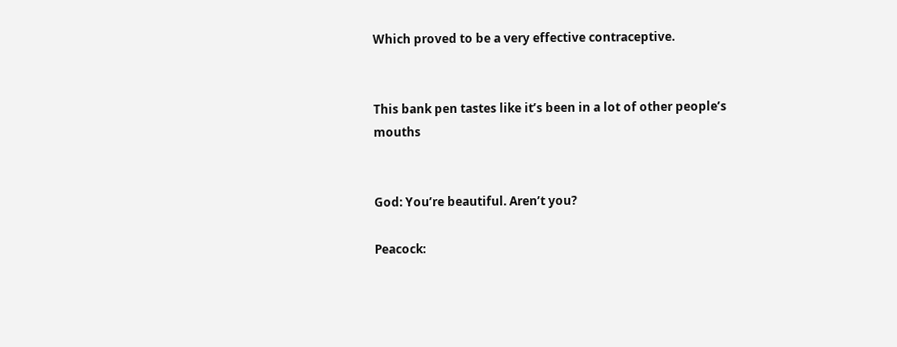Which proved to be a very effective contraceptive.


This bank pen tastes like it’s been in a lot of other people’s mouths


God: You’re beautiful. Aren’t you?

Peacock: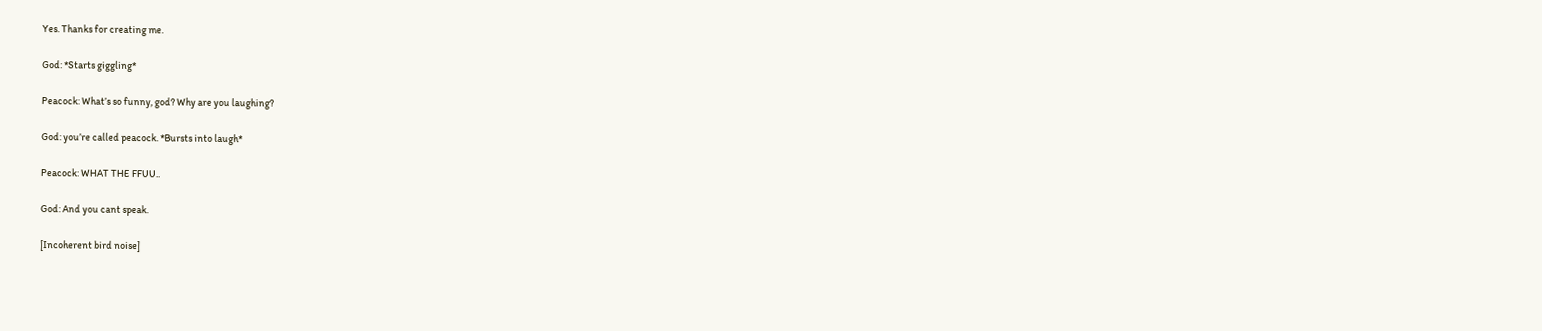Yes. Thanks for creating me.

God: *Starts giggling*

Peacock: What’s so funny, god? Why are you laughing?

God: you’re called peacock. *Bursts into laugh*

Peacock: WHAT THE FFUU..

God: And you cant speak.

[Incoherent bird noise]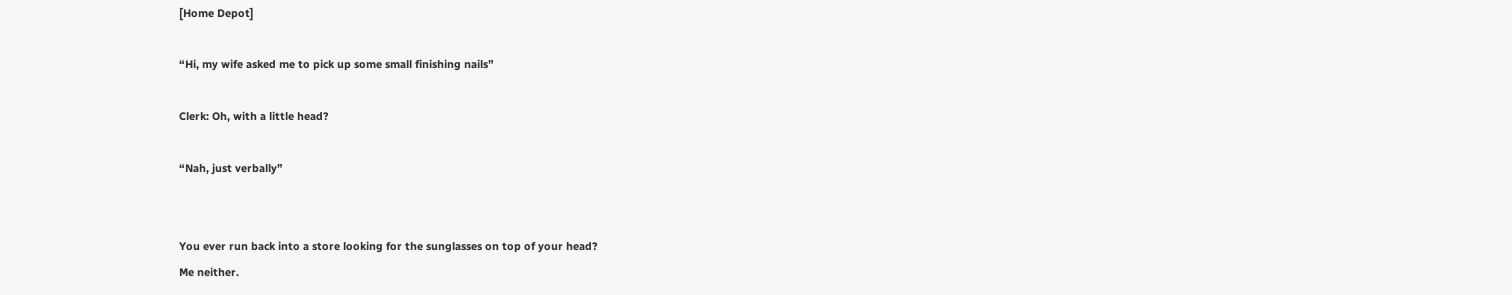[Home Depot]

“Hi, my wife asked me to pick up some small finishing nails”

Clerk: Oh, with a little head?

“Nah, just verbally”


You ever run back into a store looking for the sunglasses on top of your head?
Me neither.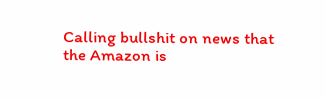Calling bullshit on news that the Amazon is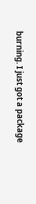burning. I just got a package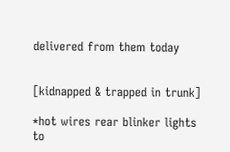delivered from them today


[kidnapped & trapped in trunk]

*hot wires rear blinker lights to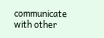communicate with other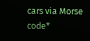cars via Morse code*